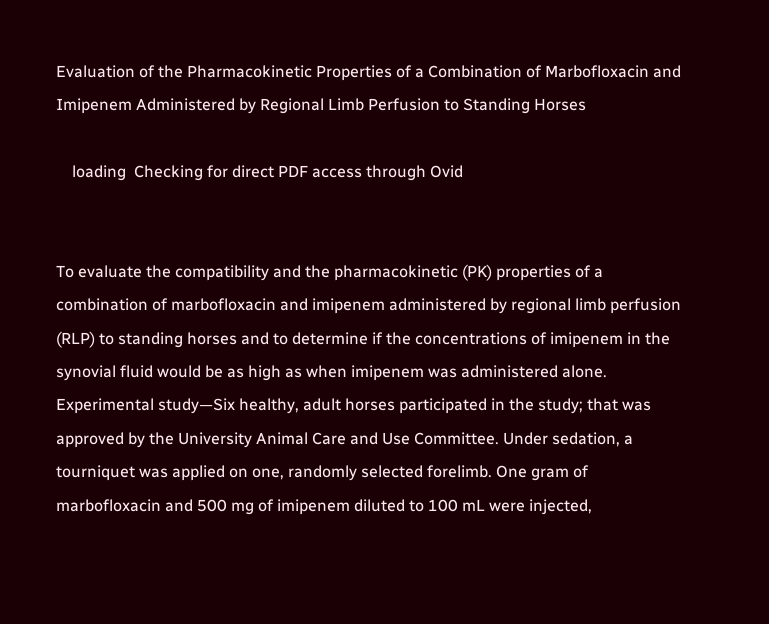Evaluation of the Pharmacokinetic Properties of a Combination of Marbofloxacin and Imipenem Administered by Regional Limb Perfusion to Standing Horses

    loading  Checking for direct PDF access through Ovid


To evaluate the compatibility and the pharmacokinetic (PK) properties of a combination of marbofloxacin and imipenem administered by regional limb perfusion (RLP) to standing horses and to determine if the concentrations of imipenem in the synovial fluid would be as high as when imipenem was administered alone. Experimental study—Six healthy, adult horses participated in the study; that was approved by the University Animal Care and Use Committee. Under sedation, a tourniquet was applied on one, randomly selected forelimb. One gram of marbofloxacin and 500 mg of imipenem diluted to 100 mL were injected,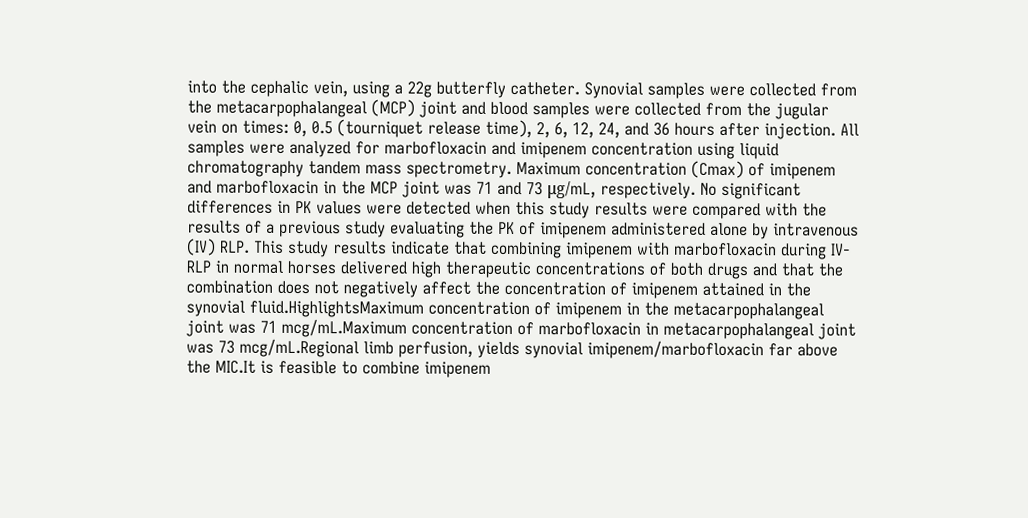into the cephalic vein, using a 22g butterfly catheter. Synovial samples were collected from the metacarpophalangeal (MCP) joint and blood samples were collected from the jugular vein on times: 0, 0.5 (tourniquet release time), 2, 6, 12, 24, and 36 hours after injection. All samples were analyzed for marbofloxacin and imipenem concentration using liquid chromatography tandem mass spectrometry. Maximum concentration (Cmax) of imipenem and marbofloxacin in the MCP joint was 71 and 73 μg/mL, respectively. No significant differences in PK values were detected when this study results were compared with the results of a previous study evaluating the PK of imipenem administered alone by intravenous (IV) RLP. This study results indicate that combining imipenem with marbofloxacin during IV-RLP in normal horses delivered high therapeutic concentrations of both drugs and that the combination does not negatively affect the concentration of imipenem attained in the synovial fluid.HighlightsMaximum concentration of imipenem in the metacarpophalangeal joint was 71 mcg/mL.Maximum concentration of marbofloxacin in metacarpophalangeal joint was 73 mcg/mL.Regional limb perfusion, yields synovial imipenem/marbofloxacin far above the MIC.It is feasible to combine imipenem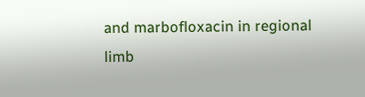and marbofloxacin in regional limb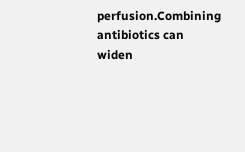perfusion.Combining antibiotics can widen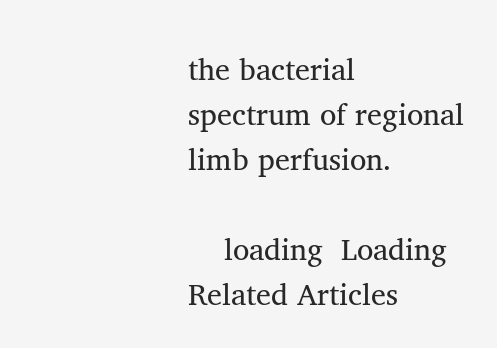the bacterial spectrum of regional limb perfusion.

    loading  Loading Related Articles